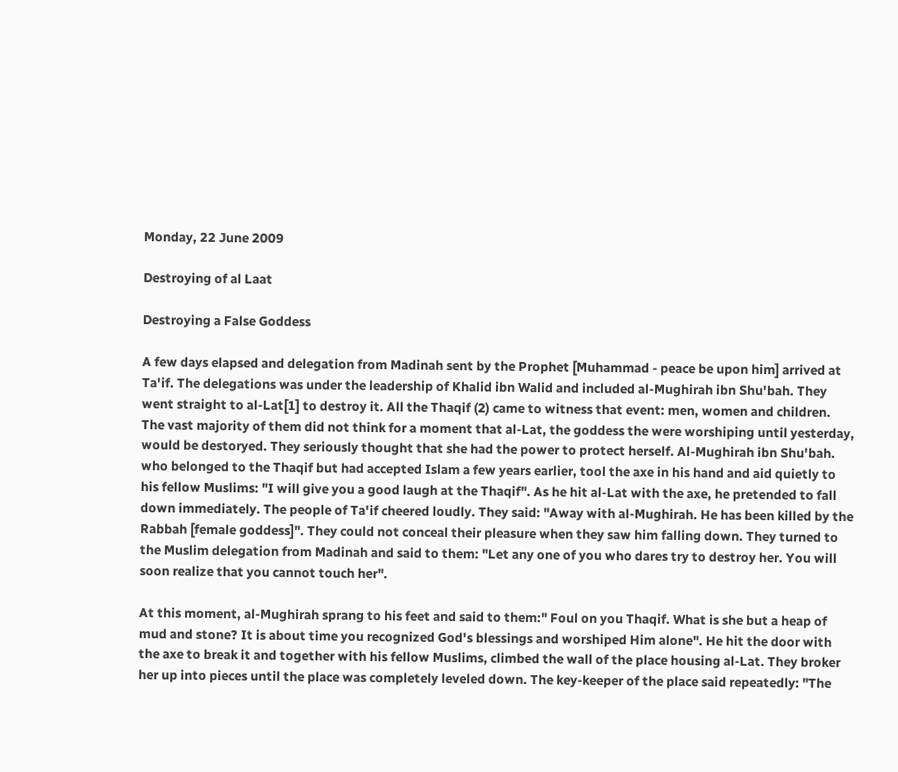Monday, 22 June 2009

Destroying of al Laat

Destroying a False Goddess

A few days elapsed and delegation from Madinah sent by the Prophet [Muhammad - peace be upon him] arrived at Ta'if. The delegations was under the leadership of Khalid ibn Walid and included al-Mughirah ibn Shu'bah. They went straight to al-Lat[1] to destroy it. All the Thaqif (2) came to witness that event: men, women and children. The vast majority of them did not think for a moment that al-Lat, the goddess the were worshiping until yesterday, would be destoryed. They seriously thought that she had the power to protect herself. Al-Mughirah ibn Shu'bah. who belonged to the Thaqif but had accepted Islam a few years earlier, tool the axe in his hand and aid quietly to his fellow Muslims: "I will give you a good laugh at the Thaqif". As he hit al-Lat with the axe, he pretended to fall down immediately. The people of Ta'if cheered loudly. They said: "Away with al-Mughirah. He has been killed by the Rabbah [female goddess]". They could not conceal their pleasure when they saw him falling down. They turned to the Muslim delegation from Madinah and said to them: "Let any one of you who dares try to destroy her. You will soon realize that you cannot touch her".

At this moment, al-Mughirah sprang to his feet and said to them:" Foul on you Thaqif. What is she but a heap of mud and stone? It is about time you recognized God's blessings and worshiped Him alone". He hit the door with the axe to break it and together with his fellow Muslims, climbed the wall of the place housing al-Lat. They broker her up into pieces until the place was completely leveled down. The key-keeper of the place said repeatedly: "The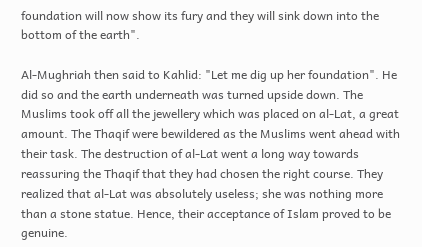foundation will now show its fury and they will sink down into the bottom of the earth".

Al-Mughriah then said to Kahlid: "Let me dig up her foundation". He did so and the earth underneath was turned upside down. The Muslims took off all the jewellery which was placed on al-Lat, a great amount. The Thaqif were bewildered as the Muslims went ahead with their task. The destruction of al-Lat went a long way towards reassuring the Thaqif that they had chosen the right course. They realized that al-Lat was absolutely useless; she was nothing more than a stone statue. Hence, their acceptance of Islam proved to be genuine.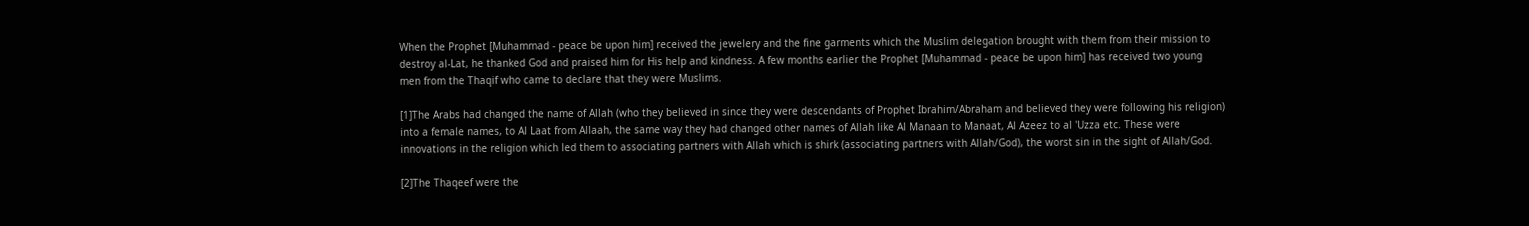When the Prophet [Muhammad - peace be upon him] received the jewelery and the fine garments which the Muslim delegation brought with them from their mission to destroy al-Lat, he thanked God and praised him for His help and kindness. A few months earlier the Prophet [Muhammad - peace be upon him] has received two young men from the Thaqif who came to declare that they were Muslims.

[1]The Arabs had changed the name of Allah (who they believed in since they were descendants of Prophet Ibrahim/Abraham and believed they were following his religion) into a female names, to Al Laat from Allaah, the same way they had changed other names of Allah like Al Manaan to Manaat, Al Azeez to al 'Uzza etc. These were innovations in the religion which led them to associating partners with Allah which is shirk (associating partners with Allah/God), the worst sin in the sight of Allah/God.

[2]The Thaqeef were the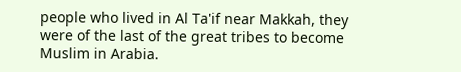people who lived in Al Ta'if near Makkah, they were of the last of the great tribes to become Muslim in Arabia.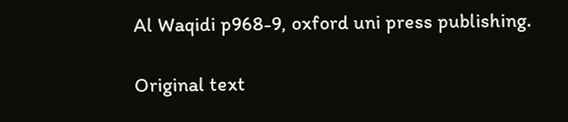Al Waqidi p968-9, oxford uni press publishing.

Original text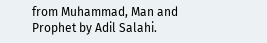from Muhammad, Man and Prophet by Adil Salahi.